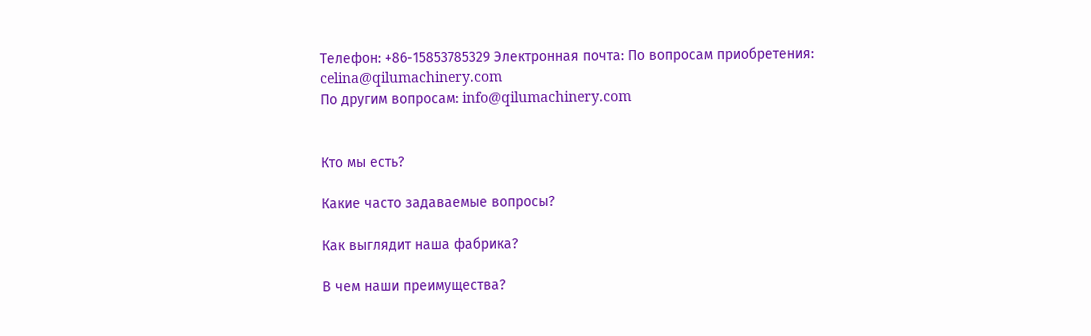Телефон: +86-15853785329 Электронная почта: По вопросам приобретения: celina@qilumachinery.com
По другим вопросам: info@qilumachinery.com


Кто мы есть?

Какие часто задаваемые вопросы?

Как выглядит наша фабрика?

В чем наши преимущества?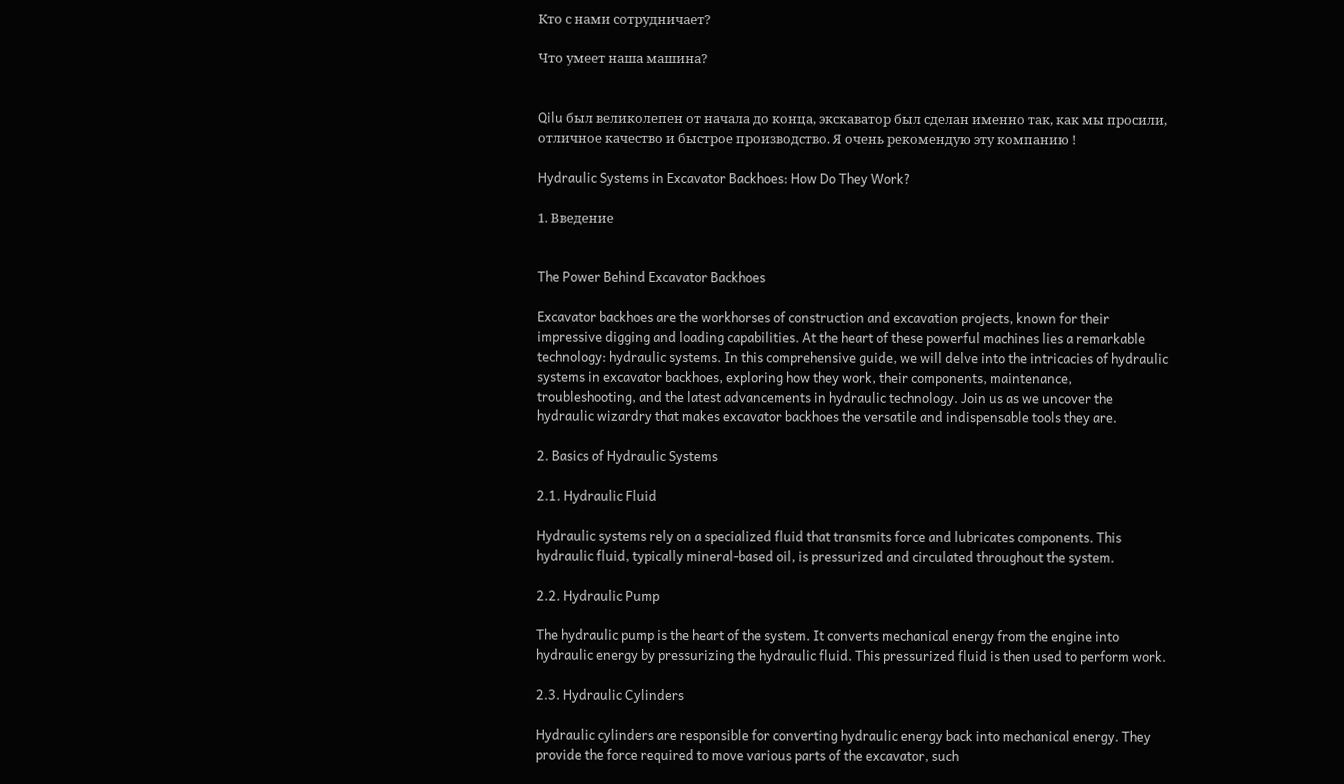Кто с нами сотрудничает?

Что умеет наша машина?


Qilu был великолепен от начала до конца, экскаватор был сделан именно так, как мы просили, отличное качество и быстрое производство. Я очень рекомендую эту компанию !

Hydraulic Systems in Excavator Backhoes: How Do They Work?

1. Введение


The Power Behind Excavator Backhoes

Excavator backhoes are the workhorses of construction and excavation projects, known for their impressive digging and loading capabilities. At the heart of these powerful machines lies a remarkable technology: hydraulic systems. In this comprehensive guide, we will delve into the intricacies of hydraulic systems in excavator backhoes, exploring how they work, their components, maintenance, troubleshooting, and the latest advancements in hydraulic technology. Join us as we uncover the hydraulic wizardry that makes excavator backhoes the versatile and indispensable tools they are.

2. Basics of Hydraulic Systems

2.1. Hydraulic Fluid

Hydraulic systems rely on a specialized fluid that transmits force and lubricates components. This hydraulic fluid, typically mineral-based oil, is pressurized and circulated throughout the system.

2.2. Hydraulic Pump

The hydraulic pump is the heart of the system. It converts mechanical energy from the engine into hydraulic energy by pressurizing the hydraulic fluid. This pressurized fluid is then used to perform work.

2.3. Hydraulic Cylinders

Hydraulic cylinders are responsible for converting hydraulic energy back into mechanical energy. They provide the force required to move various parts of the excavator, such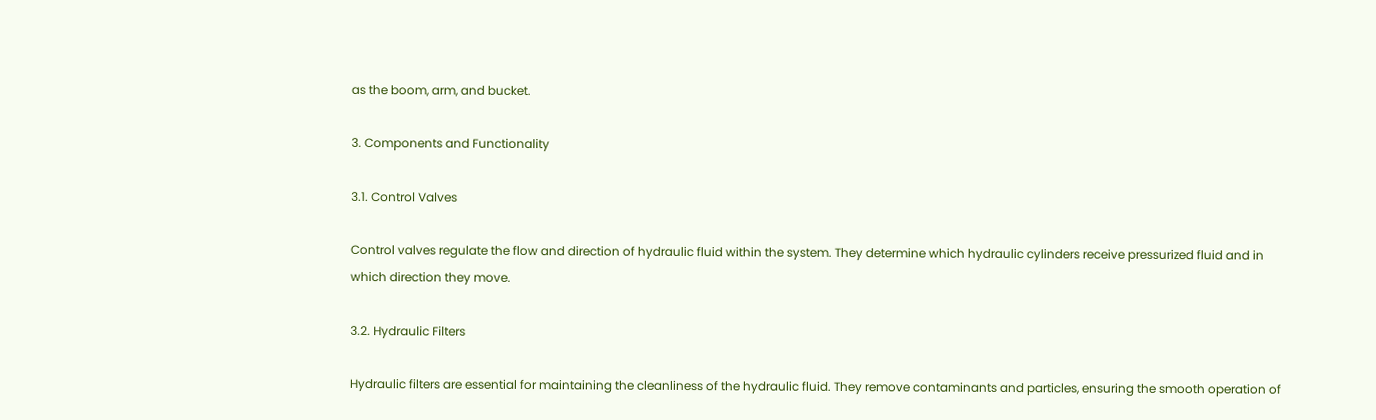as the boom, arm, and bucket.

3. Components and Functionality

3.1. Control Valves

Control valves regulate the flow and direction of hydraulic fluid within the system. They determine which hydraulic cylinders receive pressurized fluid and in which direction they move.

3.2. Hydraulic Filters

Hydraulic filters are essential for maintaining the cleanliness of the hydraulic fluid. They remove contaminants and particles, ensuring the smooth operation of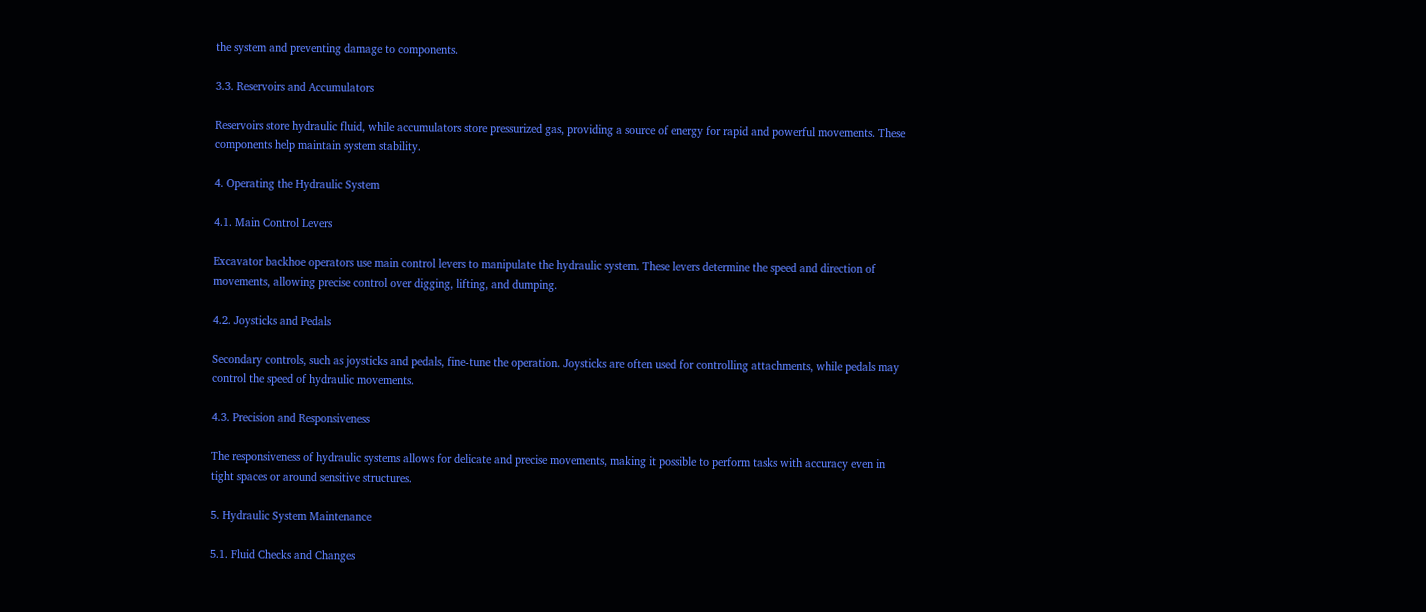the system and preventing damage to components.

3.3. Reservoirs and Accumulators

Reservoirs store hydraulic fluid, while accumulators store pressurized gas, providing a source of energy for rapid and powerful movements. These components help maintain system stability.

4. Operating the Hydraulic System

4.1. Main Control Levers

Excavator backhoe operators use main control levers to manipulate the hydraulic system. These levers determine the speed and direction of movements, allowing precise control over digging, lifting, and dumping.

4.2. Joysticks and Pedals

Secondary controls, such as joysticks and pedals, fine-tune the operation. Joysticks are often used for controlling attachments, while pedals may control the speed of hydraulic movements.

4.3. Precision and Responsiveness

The responsiveness of hydraulic systems allows for delicate and precise movements, making it possible to perform tasks with accuracy even in tight spaces or around sensitive structures.

5. Hydraulic System Maintenance

5.1. Fluid Checks and Changes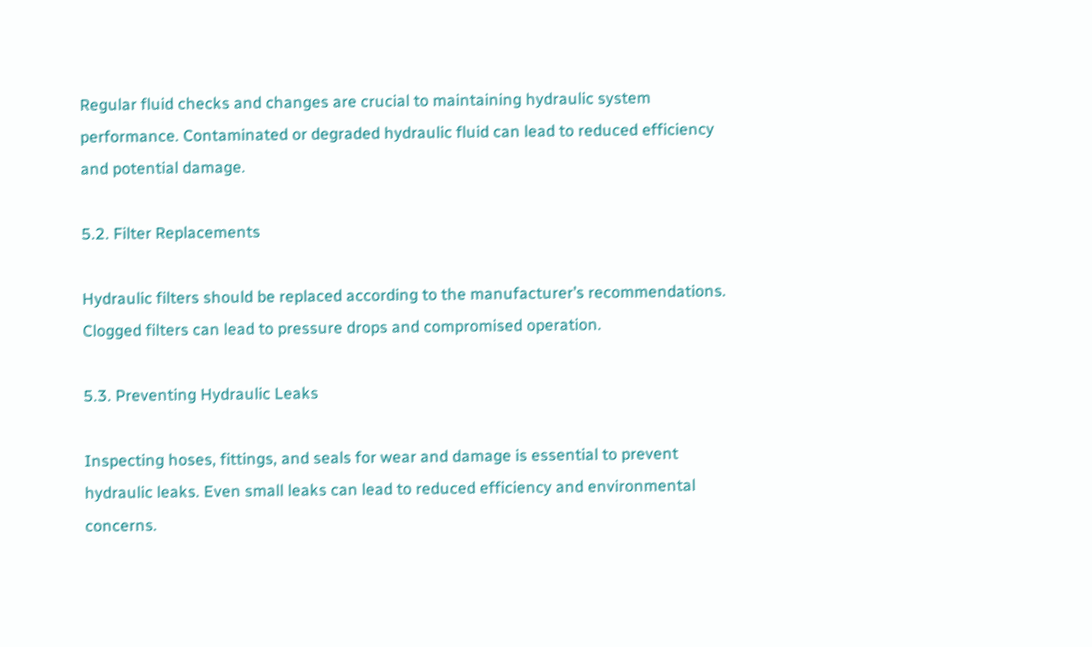Regular fluid checks and changes are crucial to maintaining hydraulic system performance. Contaminated or degraded hydraulic fluid can lead to reduced efficiency and potential damage.

5.2. Filter Replacements

Hydraulic filters should be replaced according to the manufacturer’s recommendations. Clogged filters can lead to pressure drops and compromised operation.

5.3. Preventing Hydraulic Leaks

Inspecting hoses, fittings, and seals for wear and damage is essential to prevent hydraulic leaks. Even small leaks can lead to reduced efficiency and environmental concerns.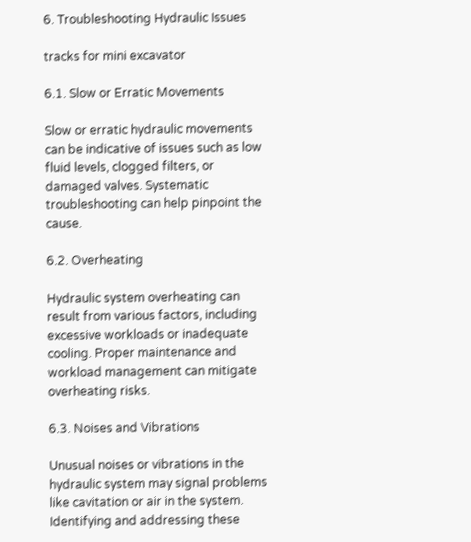6. Troubleshooting Hydraulic Issues

tracks for mini excavator

6.1. Slow or Erratic Movements

Slow or erratic hydraulic movements can be indicative of issues such as low fluid levels, clogged filters, or damaged valves. Systematic troubleshooting can help pinpoint the cause.

6.2. Overheating

Hydraulic system overheating can result from various factors, including excessive workloads or inadequate cooling. Proper maintenance and workload management can mitigate overheating risks.

6.3. Noises and Vibrations

Unusual noises or vibrations in the hydraulic system may signal problems like cavitation or air in the system. Identifying and addressing these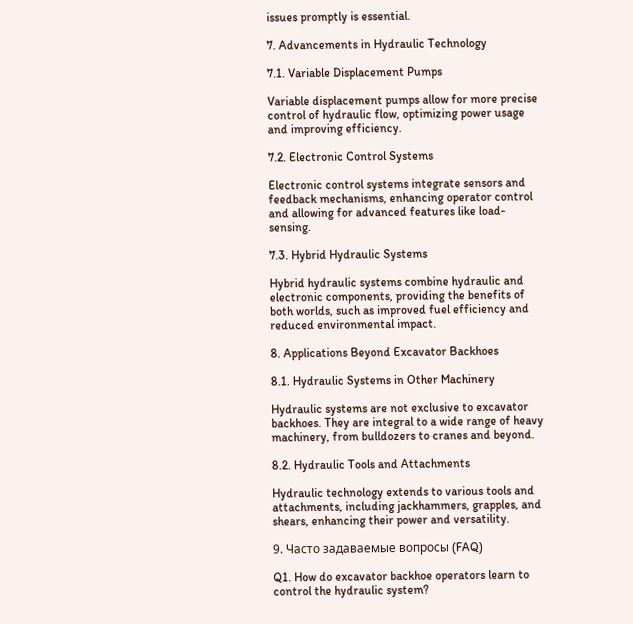issues promptly is essential.

7. Advancements in Hydraulic Technology

7.1. Variable Displacement Pumps

Variable displacement pumps allow for more precise control of hydraulic flow, optimizing power usage and improving efficiency.

7.2. Electronic Control Systems

Electronic control systems integrate sensors and feedback mechanisms, enhancing operator control and allowing for advanced features like load-sensing.

7.3. Hybrid Hydraulic Systems

Hybrid hydraulic systems combine hydraulic and electronic components, providing the benefits of both worlds, such as improved fuel efficiency and reduced environmental impact.

8. Applications Beyond Excavator Backhoes

8.1. Hydraulic Systems in Other Machinery

Hydraulic systems are not exclusive to excavator backhoes. They are integral to a wide range of heavy machinery, from bulldozers to cranes and beyond.

8.2. Hydraulic Tools and Attachments

Hydraulic technology extends to various tools and attachments, including jackhammers, grapples, and shears, enhancing their power and versatility.

9. Часто задаваемые вопросы (FAQ)

Q1. How do excavator backhoe operators learn to control the hydraulic system?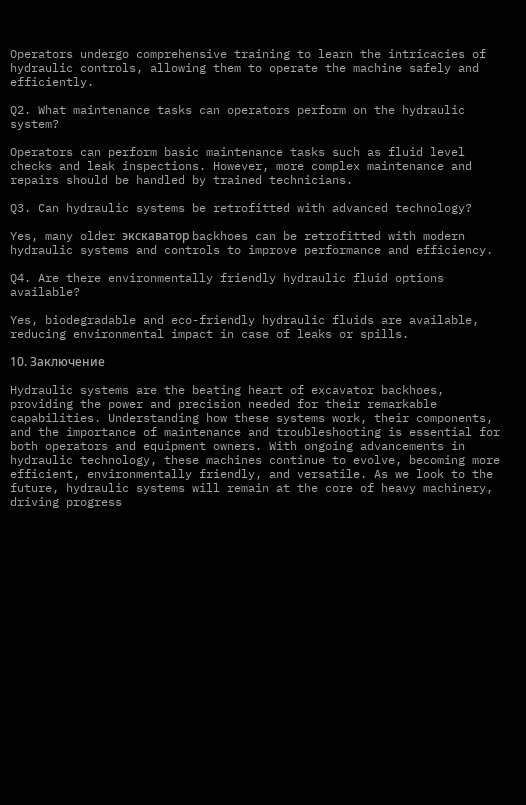Operators undergo comprehensive training to learn the intricacies of hydraulic controls, allowing them to operate the machine safely and efficiently.

Q2. What maintenance tasks can operators perform on the hydraulic system?

Operators can perform basic maintenance tasks such as fluid level checks and leak inspections. However, more complex maintenance and repairs should be handled by trained technicians.

Q3. Can hydraulic systems be retrofitted with advanced technology?

Yes, many older экскаватор backhoes can be retrofitted with modern hydraulic systems and controls to improve performance and efficiency.

Q4. Are there environmentally friendly hydraulic fluid options available?

Yes, biodegradable and eco-friendly hydraulic fluids are available, reducing environmental impact in case of leaks or spills.

10. Заключение

Hydraulic systems are the beating heart of excavator backhoes, providing the power and precision needed for their remarkable capabilities. Understanding how these systems work, their components, and the importance of maintenance and troubleshooting is essential for both operators and equipment owners. With ongoing advancements in hydraulic technology, these machines continue to evolve, becoming more efficient, environmentally friendly, and versatile. As we look to the future, hydraulic systems will remain at the core of heavy machinery, driving progress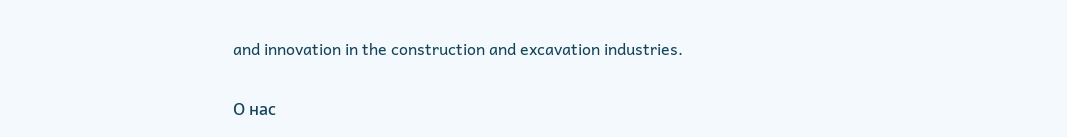and innovation in the construction and excavation industries.

О нас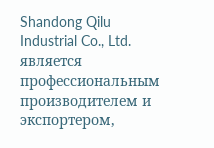Shandong Qilu Industrial Co., Ltd. является профессиональным производителем и экспортером,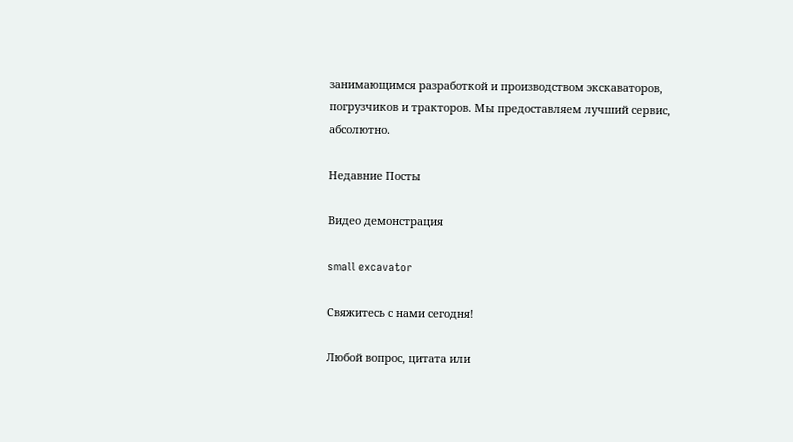занимающимся разработкой и производством экскаваторов, погрузчиков и тракторов. Мы предоставляем лучший сервис, абсолютно.

Недавние Посты

Видео демонстрация

small excavator

Свяжитесь с нами сегодня!

Любой вопрос, цитата или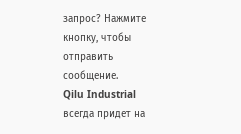запрос? Нажмите кнопку, чтобы отправить сообщение.
Qilu Industrial всегда придет на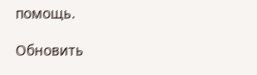помощь.

Обновить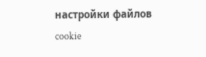настройки файлов cookie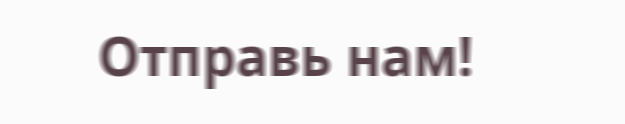Отправь нам!